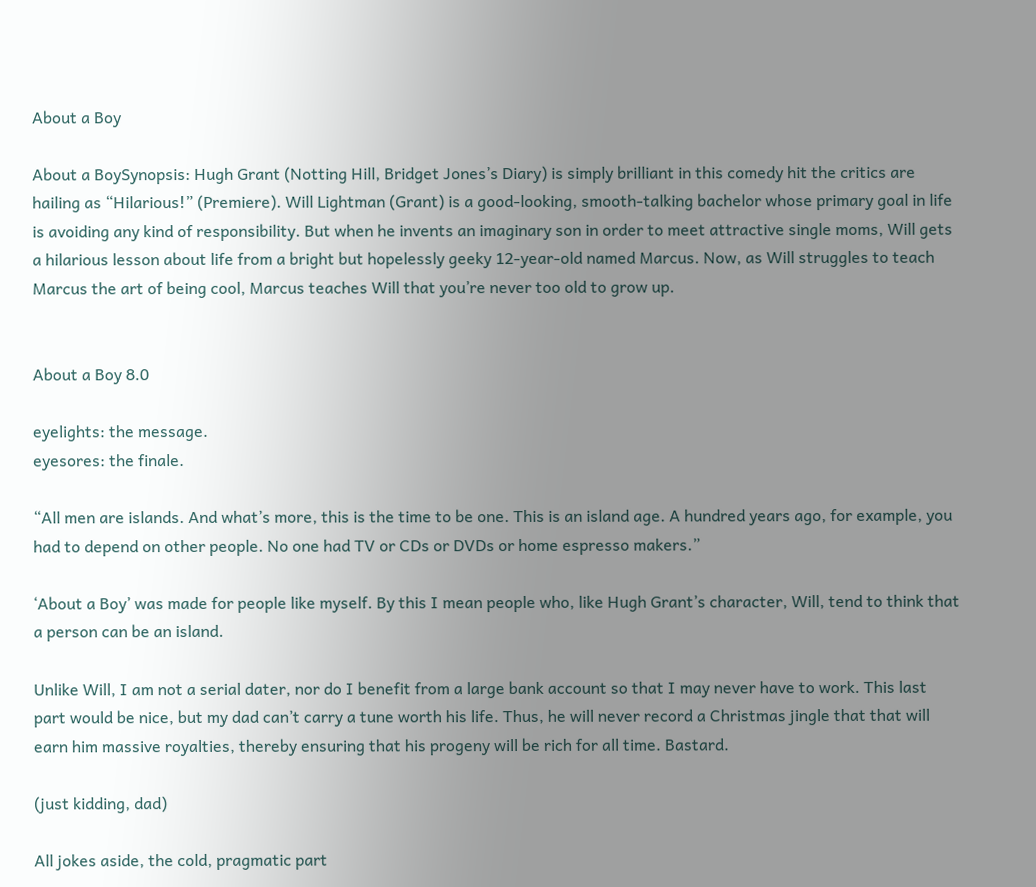About a Boy

About a BoySynopsis: Hugh Grant (Notting Hill, Bridget Jones’s Diary) is simply brilliant in this comedy hit the critics are hailing as “Hilarious!” (Premiere). Will Lightman (Grant) is a good-looking, smooth-talking bachelor whose primary goal in life is avoiding any kind of responsibility. But when he invents an imaginary son in order to meet attractive single moms, Will gets a hilarious lesson about life from a bright but hopelessly geeky 12-year-old named Marcus. Now, as Will struggles to teach Marcus the art of being cool, Marcus teaches Will that you’re never too old to grow up.


About a Boy 8.0

eyelights: the message.
eyesores: the finale.

“All men are islands. And what’s more, this is the time to be one. This is an island age. A hundred years ago, for example, you had to depend on other people. No one had TV or CDs or DVDs or home espresso makers.”

‘About a Boy’ was made for people like myself. By this I mean people who, like Hugh Grant’s character, Will, tend to think that a person can be an island.

Unlike Will, I am not a serial dater, nor do I benefit from a large bank account so that I may never have to work. This last part would be nice, but my dad can’t carry a tune worth his life. Thus, he will never record a Christmas jingle that that will earn him massive royalties, thereby ensuring that his progeny will be rich for all time. Bastard.

(just kidding, dad)

All jokes aside, the cold, pragmatic part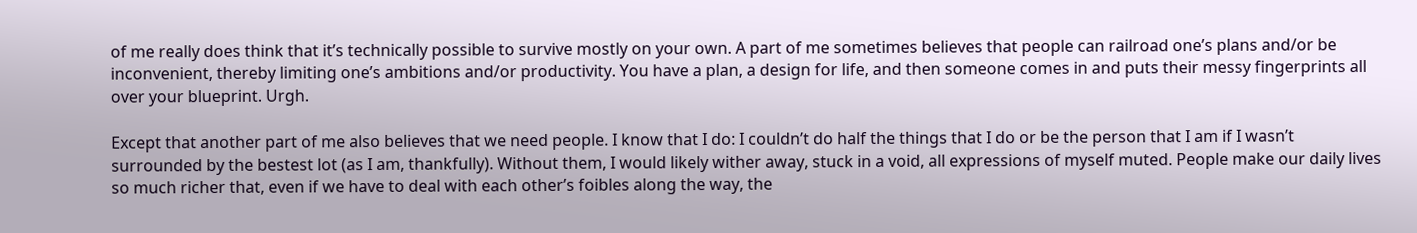of me really does think that it’s technically possible to survive mostly on your own. A part of me sometimes believes that people can railroad one’s plans and/or be inconvenient, thereby limiting one’s ambitions and/or productivity. You have a plan, a design for life, and then someone comes in and puts their messy fingerprints all over your blueprint. Urgh.

Except that another part of me also believes that we need people. I know that I do: I couldn’t do half the things that I do or be the person that I am if I wasn’t surrounded by the bestest lot (as I am, thankfully). Without them, I would likely wither away, stuck in a void, all expressions of myself muted. People make our daily lives so much richer that, even if we have to deal with each other’s foibles along the way, the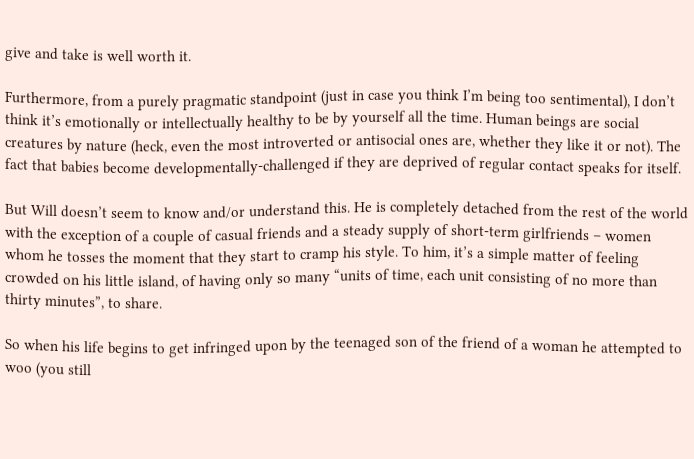give and take is well worth it.

Furthermore, from a purely pragmatic standpoint (just in case you think I’m being too sentimental), I don’t think it’s emotionally or intellectually healthy to be by yourself all the time. Human beings are social creatures by nature (heck, even the most introverted or antisocial ones are, whether they like it or not). The fact that babies become developmentally-challenged if they are deprived of regular contact speaks for itself.

But Will doesn’t seem to know and/or understand this. He is completely detached from the rest of the world with the exception of a couple of casual friends and a steady supply of short-term girlfriends – women whom he tosses the moment that they start to cramp his style. To him, it’s a simple matter of feeling crowded on his little island, of having only so many “units of time, each unit consisting of no more than thirty minutes”, to share.

So when his life begins to get infringed upon by the teenaged son of the friend of a woman he attempted to woo (you still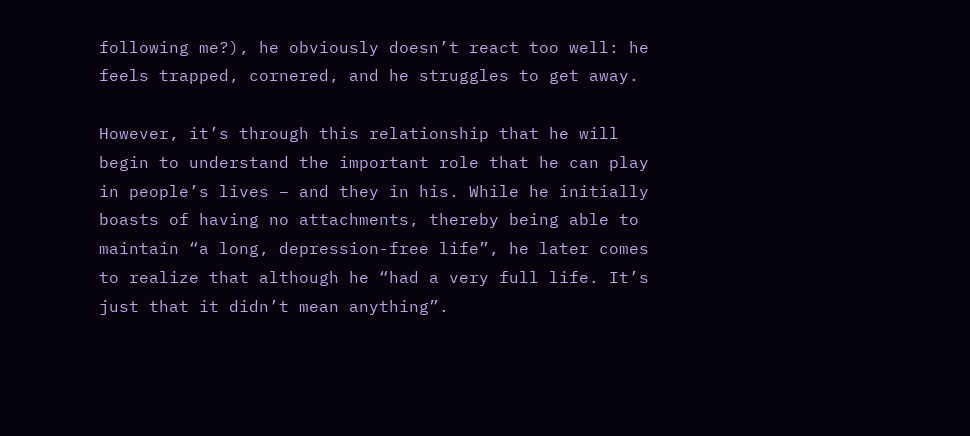following me?), he obviously doesn’t react too well: he feels trapped, cornered, and he struggles to get away.

However, it’s through this relationship that he will begin to understand the important role that he can play in people’s lives – and they in his. While he initially boasts of having no attachments, thereby being able to maintain “a long, depression-free life”, he later comes to realize that although he “had a very full life. It’s just that it didn’t mean anything”.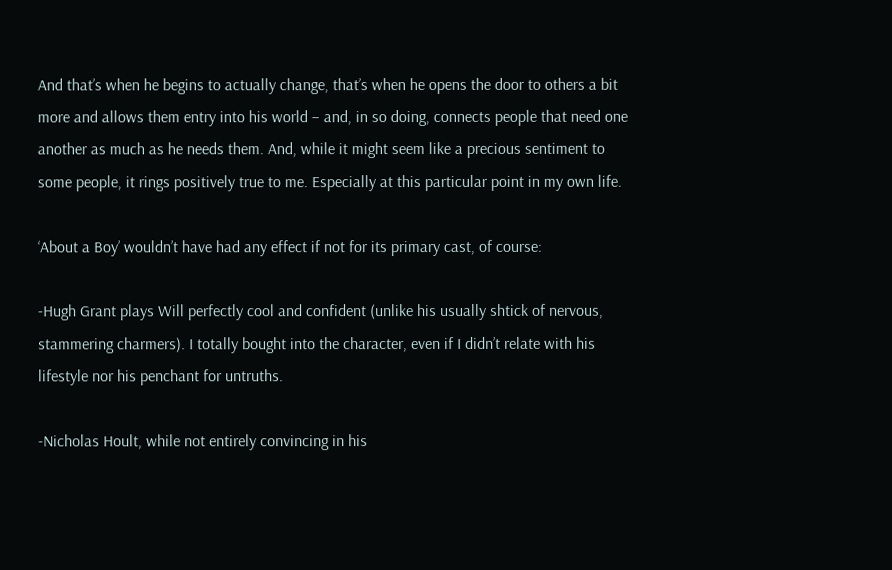And that’s when he begins to actually change, that’s when he opens the door to others a bit more and allows them entry into his world – and, in so doing, connects people that need one another as much as he needs them. And, while it might seem like a precious sentiment to some people, it rings positively true to me. Especially at this particular point in my own life.

‘About a Boy’ wouldn’t have had any effect if not for its primary cast, of course:

-Hugh Grant plays Will perfectly cool and confident (unlike his usually shtick of nervous, stammering charmers). I totally bought into the character, even if I didn’t relate with his lifestyle nor his penchant for untruths.

-Nicholas Hoult, while not entirely convincing in his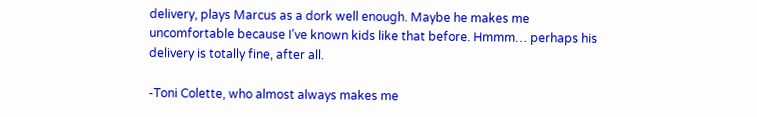delivery, plays Marcus as a dork well enough. Maybe he makes me uncomfortable because I’ve known kids like that before. Hmmm… perhaps his delivery is totally fine, after all.

-Toni Colette, who almost always makes me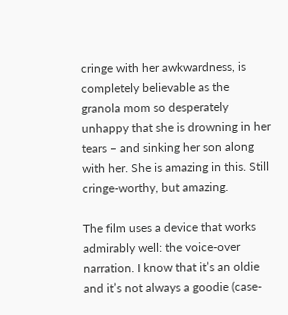cringe with her awkwardness, is completely believable as the granola mom so desperately unhappy that she is drowning in her tears – and sinking her son along with her. She is amazing in this. Still cringe-worthy, but amazing.

The film uses a device that works admirably well: the voice-over narration. I know that it’s an oldie and it’s not always a goodie (case-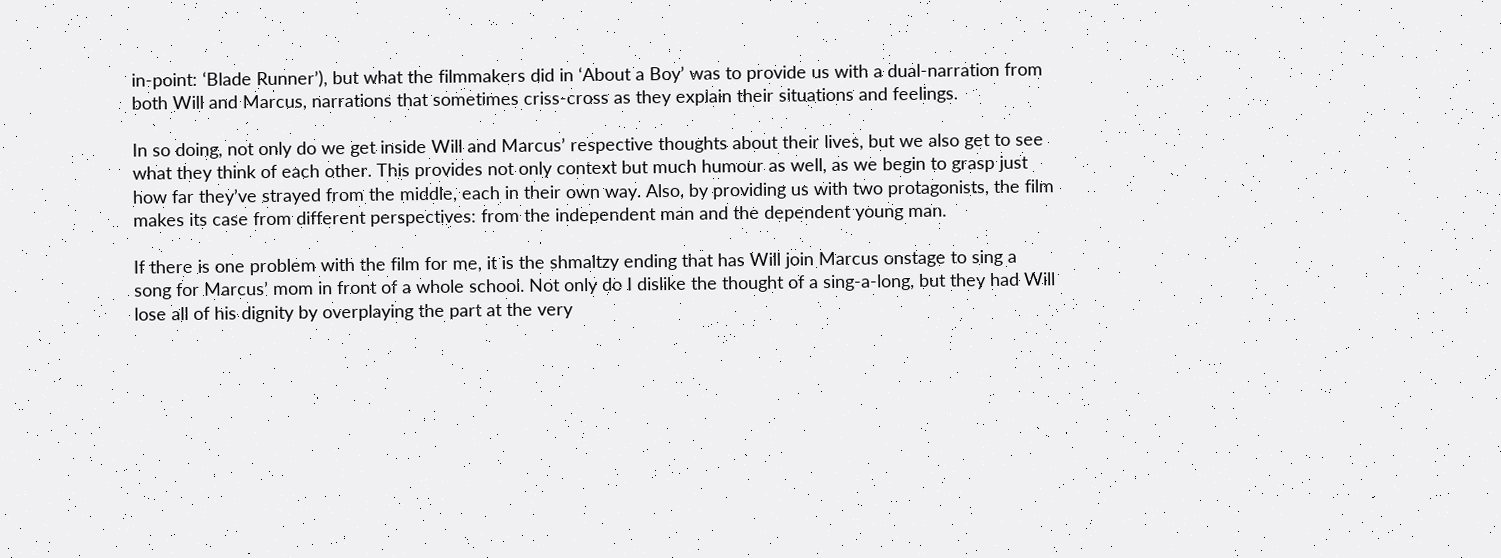in-point: ‘Blade Runner’), but what the filmmakers did in ‘About a Boy’ was to provide us with a dual-narration from both Will and Marcus, narrations that sometimes criss-cross as they explain their situations and feelings.

In so doing, not only do we get inside Will and Marcus’ respective thoughts about their lives, but we also get to see what they think of each other. This provides not only context but much humour as well, as we begin to grasp just how far they’ve strayed from the middle, each in their own way. Also, by providing us with two protagonists, the film makes its case from different perspectives: from the independent man and the dependent young man.

If there is one problem with the film for me, it is the shmaltzy ending that has Will join Marcus onstage to sing a song for Marcus’ mom in front of a whole school. Not only do I dislike the thought of a sing-a-long, but they had Will lose all of his dignity by overplaying the part at the very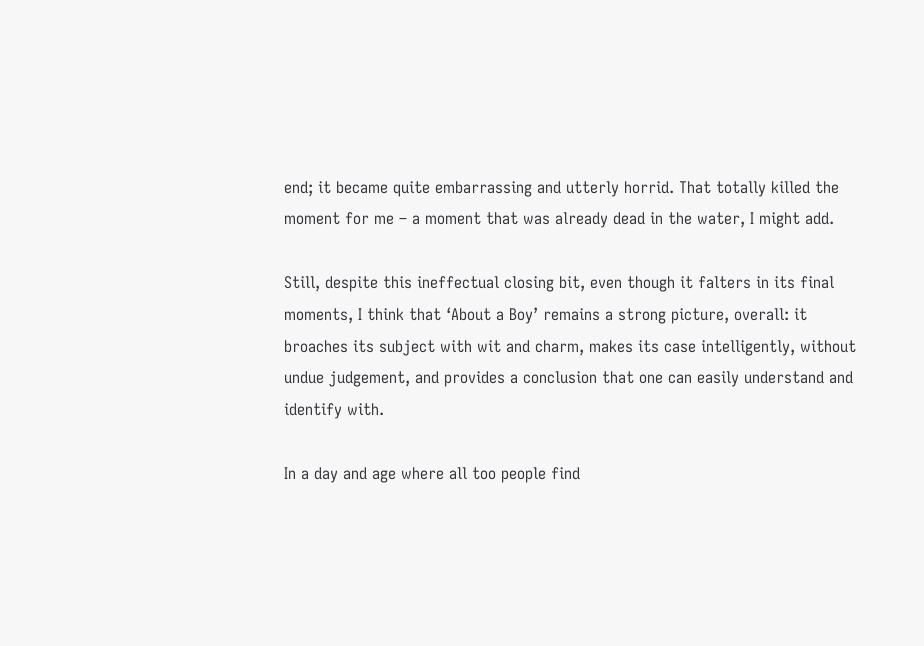end; it became quite embarrassing and utterly horrid. That totally killed the moment for me – a moment that was already dead in the water, I might add.

Still, despite this ineffectual closing bit, even though it falters in its final moments, I think that ‘About a Boy’ remains a strong picture, overall: it broaches its subject with wit and charm, makes its case intelligently, without undue judgement, and provides a conclusion that one can easily understand and identify with.

In a day and age where all too people find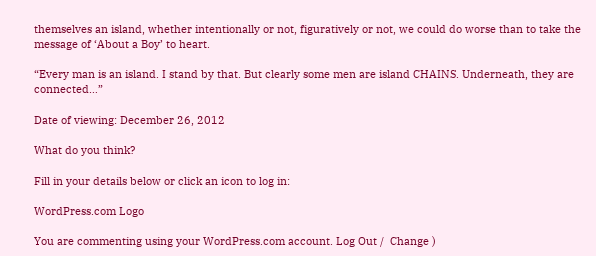themselves an island, whether intentionally or not, figuratively or not, we could do worse than to take the message of ‘About a Boy’ to heart.

“Every man is an island. I stand by that. But clearly some men are island CHAINS. Underneath, they are connected…”

Date of viewing: December 26, 2012

What do you think?

Fill in your details below or click an icon to log in:

WordPress.com Logo

You are commenting using your WordPress.com account. Log Out /  Change )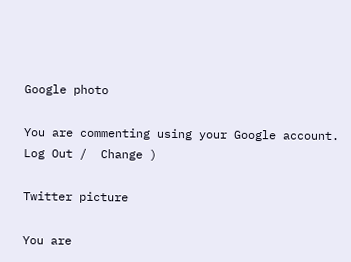Google photo

You are commenting using your Google account. Log Out /  Change )

Twitter picture

You are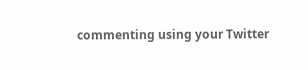commenting using your Twitter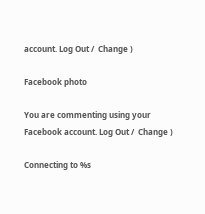account. Log Out /  Change )

Facebook photo

You are commenting using your Facebook account. Log Out /  Change )

Connecting to %s